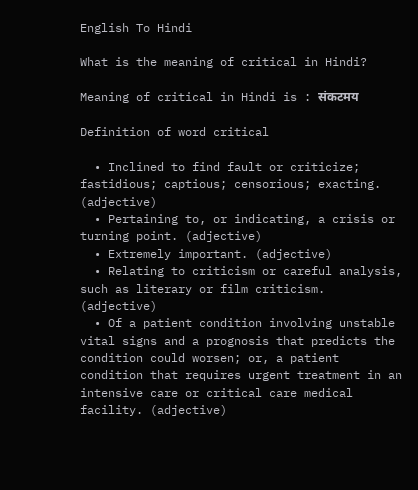English To Hindi

What is the meaning of critical in Hindi?

Meaning of critical in Hindi is : स‌ंकटमय

Definition of word critical

  • Inclined to find fault or criticize; fastidious; captious; censorious; exacting. (adjective)
  • Pertaining to, or indicating, a crisis or turning point. (adjective)
  • Extremely important. (adjective)
  • Relating to criticism or careful analysis, such as literary or film criticism. (adjective)
  • Of a patient condition involving unstable vital signs and a prognosis that predicts the condition could worsen; or, a patient condition that requires urgent treatment in an intensive care or critical care medical facility. (adjective)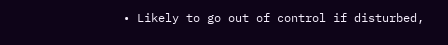• Likely to go out of control if disturbed,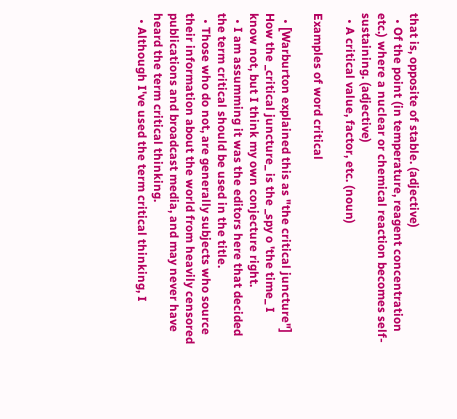that is, opposite of stable. (adjective)
  • Of the point (in temperature, reagent concentration etc.) where a nuclear or chemical reaction becomes self-sustaining. (adjective)
  • A critical value, factor, etc. (noun)

Examples of word critical

  • [Warburton explained this as "the critical juncture"] How the _critical juncture_ is the _spy o 'the time_ I know not, but I think my own conjecture right.
  • I am assumming it was the editors here that decided the term critical should be used in the title.
  • Those who do not, are generally subjects who source their information about the world from heavily censored publications and broadcast media, and may never have heard the term critical thinking.
  • Although I've used the term critical thinking, I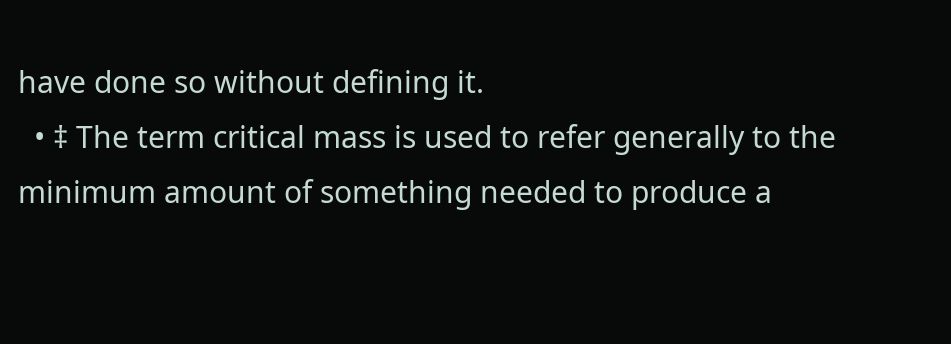have done so without defining it.
  • ‡ The term critical mass is used to refer generally to the minimum amount of something needed to produce a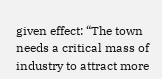given effect: “The town needs a critical mass of industry to attract more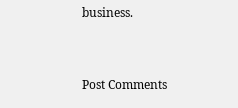business.


Post Comments